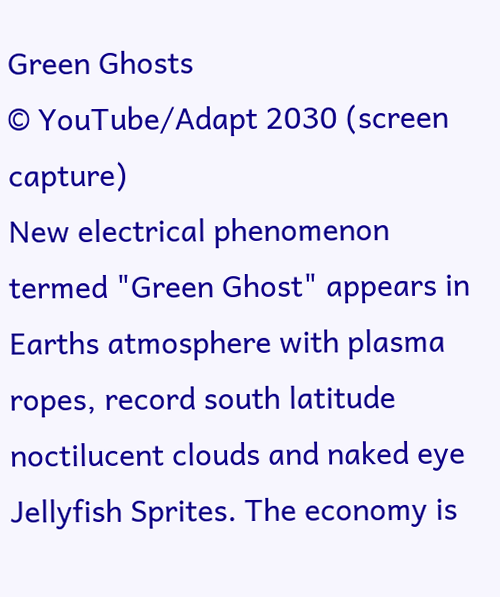Green Ghosts
© YouTube/Adapt 2030 (screen capture)
New electrical phenomenon termed "Green Ghost" appears in Earths atmosphere with plasma ropes, record south latitude noctilucent clouds and naked eye Jellyfish Sprites. The economy is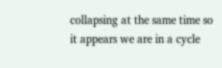collapsing at the same time so it appears we are in a cycle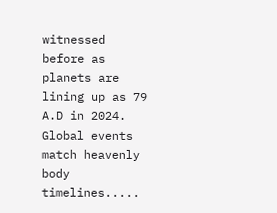witnessed before as planets are lining up as 79 A.D in 2024. Global events match heavenly body timelines.....